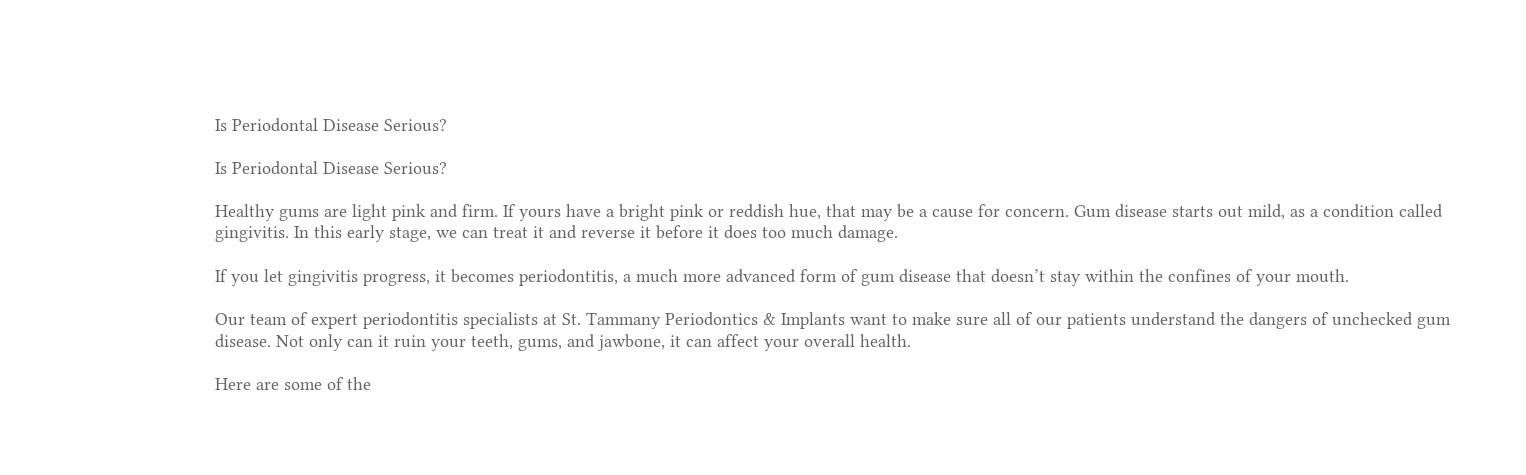Is Periodontal Disease Serious?

Is Periodontal Disease Serious?

Healthy gums are light pink and firm. If yours have a bright pink or reddish hue, that may be a cause for concern. Gum disease starts out mild, as a condition called gingivitis. In this early stage, we can treat it and reverse it before it does too much damage.

If you let gingivitis progress, it becomes periodontitis, a much more advanced form of gum disease that doesn’t stay within the confines of your mouth.

Our team of expert periodontitis specialists at St. Tammany Periodontics & Implants want to make sure all of our patients understand the dangers of unchecked gum disease. Not only can it ruin your teeth, gums, and jawbone, it can affect your overall health.

Here are some of the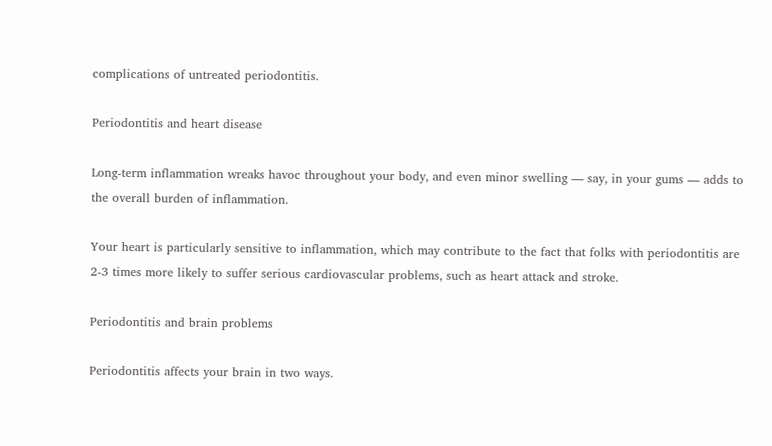complications of untreated periodontitis.

Periodontitis and heart disease

Long-term inflammation wreaks havoc throughout your body, and even minor swelling — say, in your gums — adds to the overall burden of inflammation.

Your heart is particularly sensitive to inflammation, which may contribute to the fact that folks with periodontitis are 2-3 times more likely to suffer serious cardiovascular problems, such as heart attack and stroke.

Periodontitis and brain problems

Periodontitis affects your brain in two ways.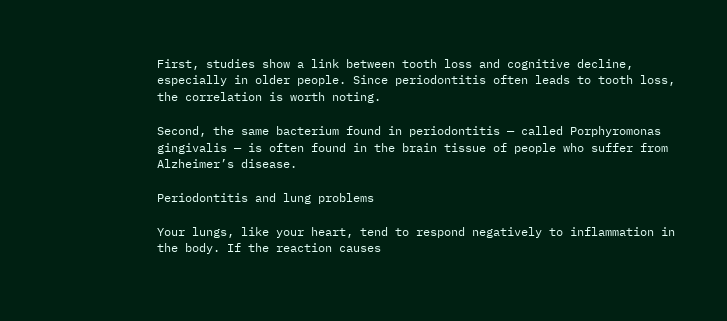First, studies show a link between tooth loss and cognitive decline, especially in older people. Since periodontitis often leads to tooth loss, the correlation is worth noting.

Second, the same bacterium found in periodontitis — called Porphyromonas gingivalis — is often found in the brain tissue of people who suffer from Alzheimer’s disease.

Periodontitis and lung problems

Your lungs, like your heart, tend to respond negatively to inflammation in the body. If the reaction causes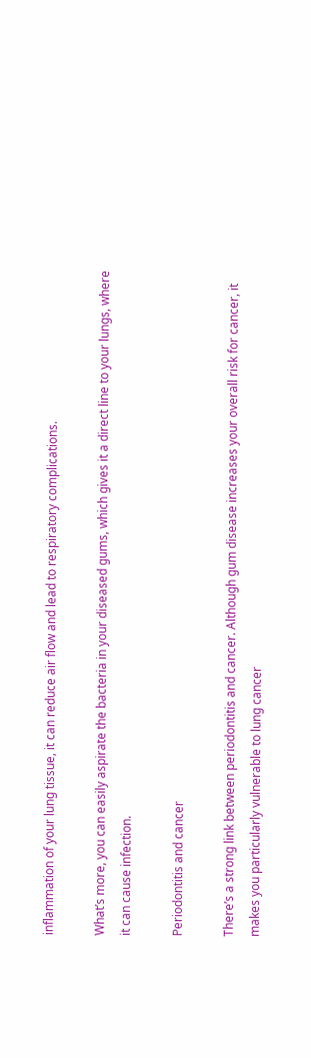inflammation of your lung tissue, it can reduce air flow and lead to respiratory complications.

What’s more, you can easily aspirate the bacteria in your diseased gums, which gives it a direct line to your lungs, where it can cause infection.

Periodontitis and cancer

There’s a strong link between periodontitis and cancer. Although gum disease increases your overall risk for cancer, it makes you particularly vulnerable to lung cancer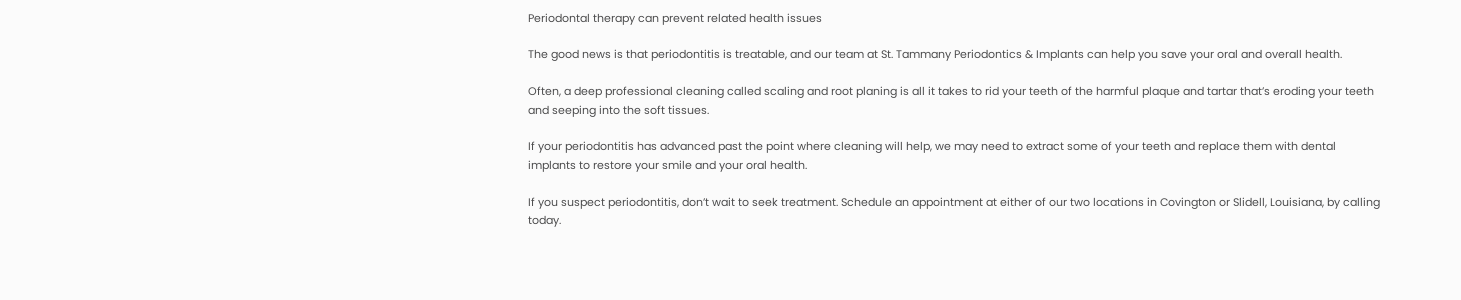Periodontal therapy can prevent related health issues

The good news is that periodontitis is treatable, and our team at St. Tammany Periodontics & Implants can help you save your oral and overall health.

Often, a deep professional cleaning called scaling and root planing is all it takes to rid your teeth of the harmful plaque and tartar that’s eroding your teeth and seeping into the soft tissues.

If your periodontitis has advanced past the point where cleaning will help, we may need to extract some of your teeth and replace them with dental implants to restore your smile and your oral health.

If you suspect periodontitis, don’t wait to seek treatment. Schedule an appointment at either of our two locations in Covington or Slidell, Louisiana, by calling today.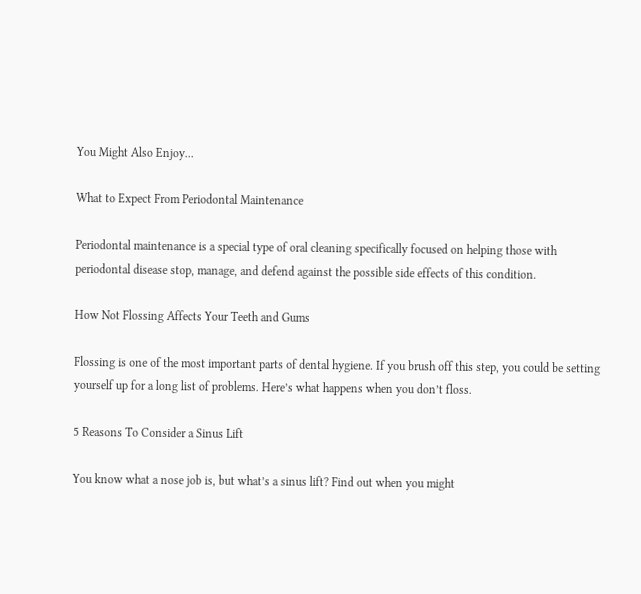You Might Also Enjoy...

What to Expect From Periodontal Maintenance

Periodontal maintenance is a special type of oral cleaning specifically focused on helping those with periodontal disease stop, manage, and defend against the possible side effects of this condition.

How Not Flossing Affects Your Teeth and Gums

Flossing is one of the most important parts of dental hygiene. If you brush off this step, you could be setting yourself up for a long list of problems. Here’s what happens when you don’t floss.

5 Reasons To Consider a Sinus Lift

You know what a nose job is, but what’s a sinus lift? Find out when you might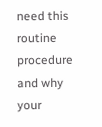need this routine procedure and why your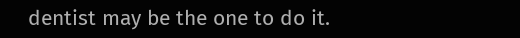dentist may be the one to do it.